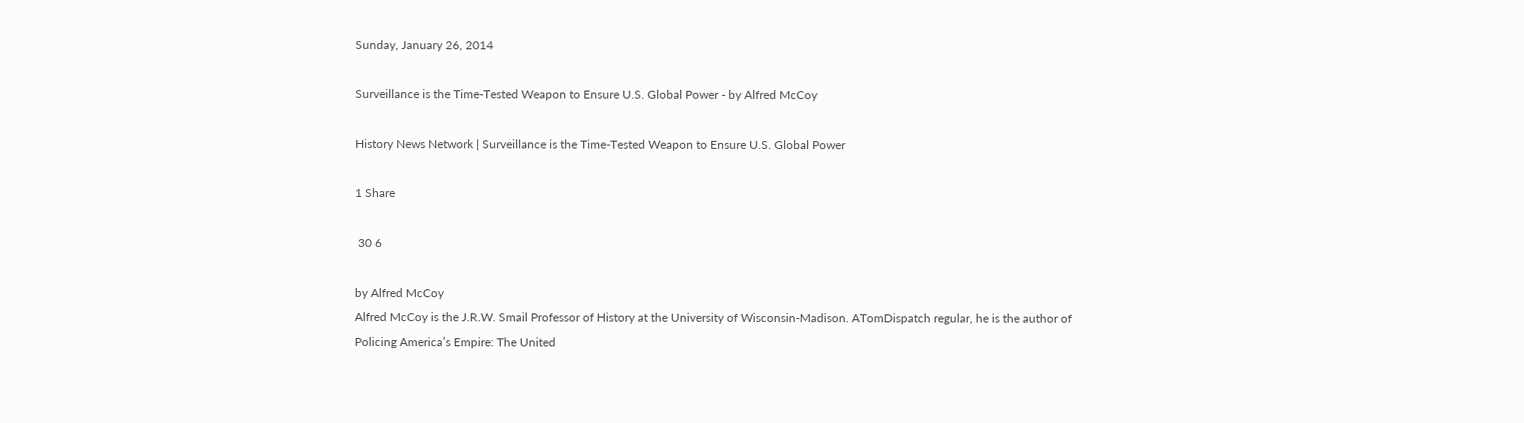Sunday, January 26, 2014

Surveillance is the Time-Tested Weapon to Ensure U.S. Global Power - by Alfred McCoy

History News Network | Surveillance is the Time-Tested Weapon to Ensure U.S. Global Power

1 Share

 30 6

by Alfred McCoy
Alfred McCoy is the J.R.W. Smail Professor of History at the University of Wisconsin-Madison. ATomDispatch regular, he is the author of Policing America’s Empire: The United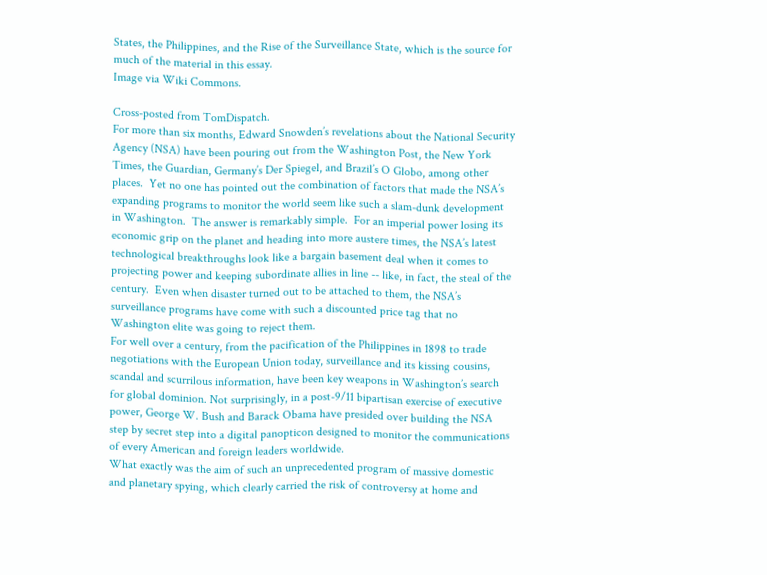States, the Philippines, and the Rise of the Surveillance State, which is the source for much of the material in this essay.
Image via Wiki Commons.

Cross-posted from TomDispatch.
For more than six months, Edward Snowden’s revelations about the National Security Agency (NSA) have been pouring out from the Washington Post, the New York Times, the Guardian, Germany’s Der Spiegel, and Brazil’s O Globo, among other places.  Yet no one has pointed out the combination of factors that made the NSA’s expanding programs to monitor the world seem like such a slam-dunk development in Washington.  The answer is remarkably simple.  For an imperial power losing its economic grip on the planet and heading into more austere times, the NSA’s latest technological breakthroughs look like a bargain basement deal when it comes to projecting power and keeping subordinate allies in line -- like, in fact, the steal of the century.  Even when disaster turned out to be attached to them, the NSA’s surveillance programs have come with such a discounted price tag that no Washington elite was going to reject them.
For well over a century, from the pacification of the Philippines in 1898 to trade negotiations with the European Union today, surveillance and its kissing cousins, scandal and scurrilous information, have been key weapons in Washington’s search for global dominion. Not surprisingly, in a post-9/11 bipartisan exercise of executive power, George W. Bush and Barack Obama have presided over building the NSA step by secret step into a digital panopticon designed to monitor the communications of every American and foreign leaders worldwide.
What exactly was the aim of such an unprecedented program of massive domestic and planetary spying, which clearly carried the risk of controversy at home and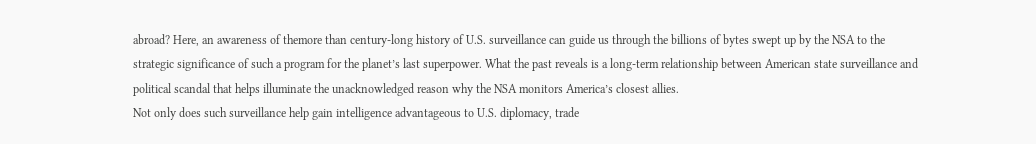abroad? Here, an awareness of themore than century-long history of U.S. surveillance can guide us through the billions of bytes swept up by the NSA to the strategic significance of such a program for the planet’s last superpower. What the past reveals is a long-term relationship between American state surveillance and political scandal that helps illuminate the unacknowledged reason why the NSA monitors America’s closest allies.
Not only does such surveillance help gain intelligence advantageous to U.S. diplomacy, trade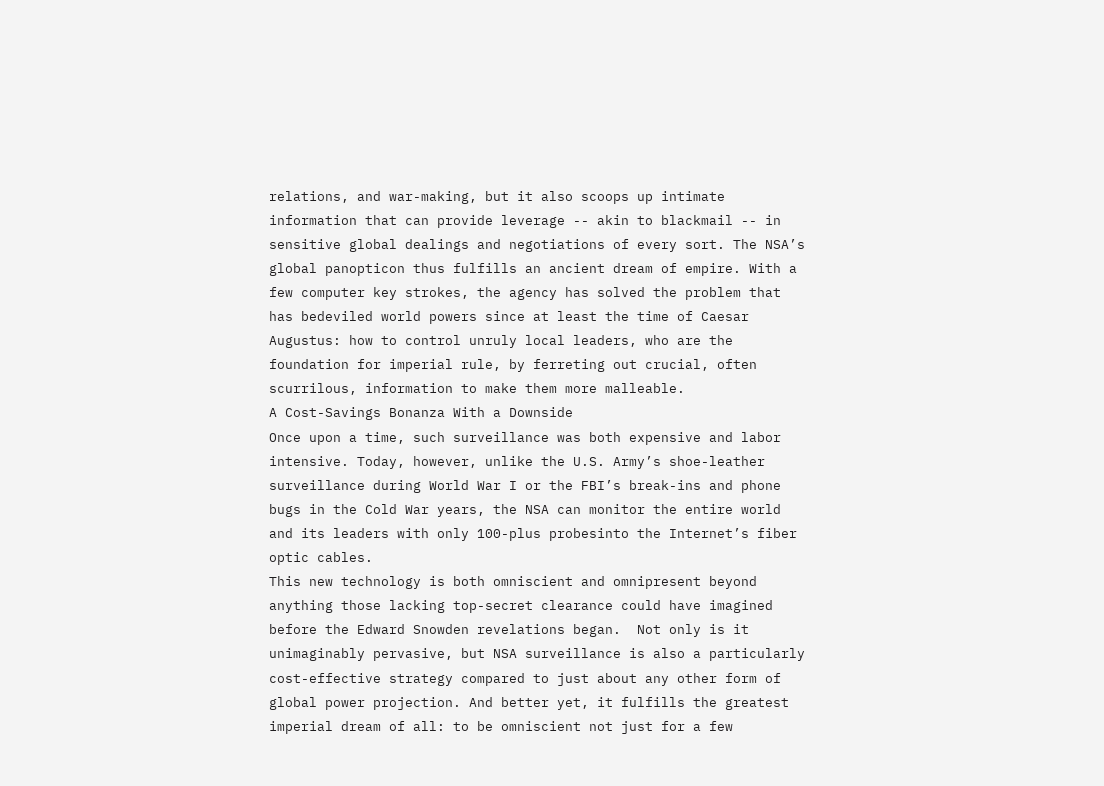relations, and war-making, but it also scoops up intimate information that can provide leverage -- akin to blackmail -- in sensitive global dealings and negotiations of every sort. The NSA’s global panopticon thus fulfills an ancient dream of empire. With a few computer key strokes, the agency has solved the problem that has bedeviled world powers since at least the time of Caesar Augustus: how to control unruly local leaders, who are the foundation for imperial rule, by ferreting out crucial, often scurrilous, information to make them more malleable.
A Cost-Savings Bonanza With a Downside
Once upon a time, such surveillance was both expensive and labor intensive. Today, however, unlike the U.S. Army’s shoe-leather surveillance during World War I or the FBI’s break-ins and phone bugs in the Cold War years, the NSA can monitor the entire world and its leaders with only 100-plus probesinto the Internet’s fiber optic cables.
This new technology is both omniscient and omnipresent beyond anything those lacking top-secret clearance could have imagined before the Edward Snowden revelations began.  Not only is it unimaginably pervasive, but NSA surveillance is also a particularly cost-effective strategy compared to just about any other form of global power projection. And better yet, it fulfills the greatest imperial dream of all: to be omniscient not just for a few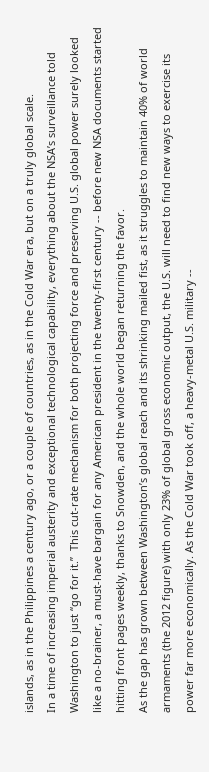islands, as in the Philippines a century ago, or a couple of countries, as in the Cold War era, but on a truly global scale.
In a time of increasing imperial austerity and exceptional technological capability, everything about the NSA’s surveillance told Washington to just “go for it.”  This cut-rate mechanism for both projecting force and preserving U.S. global power surely looked like a no-brainer, a must-have bargain for any American president in the twenty-first century -- before new NSA documents started hitting front pages weekly, thanks to Snowden, and the whole world began returning the favor.
As the gap has grown between Washington’s global reach and its shrinking mailed fist, as it struggles to maintain 40% of world armaments (the 2012 figure) with only 23% of global gross economic output, the U.S. will need to find new ways to exercise its power far more economically. As the Cold War took off, a heavy-metal U.S. military --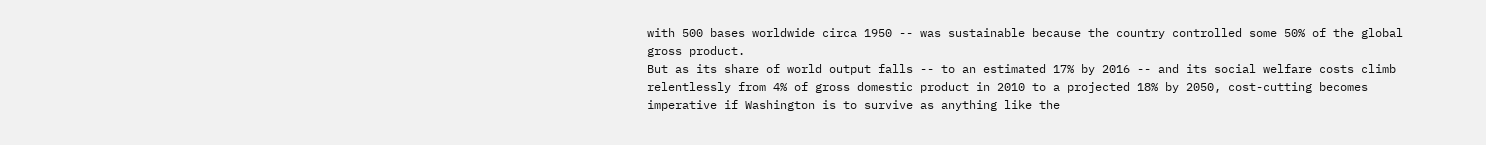with 500 bases worldwide circa 1950 -- was sustainable because the country controlled some 50% of the global gross product.
But as its share of world output falls -- to an estimated 17% by 2016 -- and its social welfare costs climb relentlessly from 4% of gross domestic product in 2010 to a projected 18% by 2050, cost-cutting becomes imperative if Washington is to survive as anything like the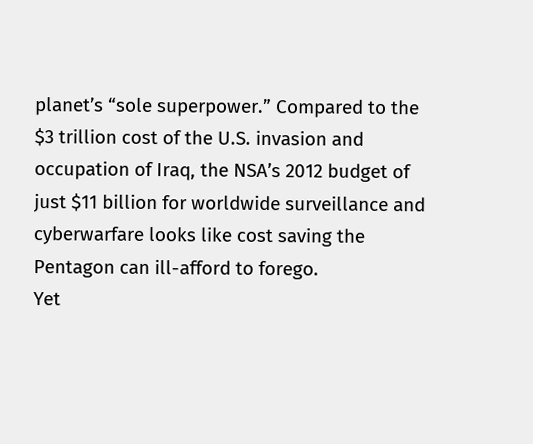planet’s “sole superpower.” Compared to the $3 trillion cost of the U.S. invasion and occupation of Iraq, the NSA’s 2012 budget of just $11 billion for worldwide surveillance and cyberwarfare looks like cost saving the Pentagon can ill-afford to forego.
Yet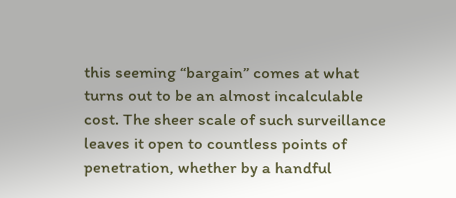this seeming “bargain” comes at what turns out to be an almost incalculable cost. The sheer scale of such surveillance leaves it open to countless points of penetration, whether by a handful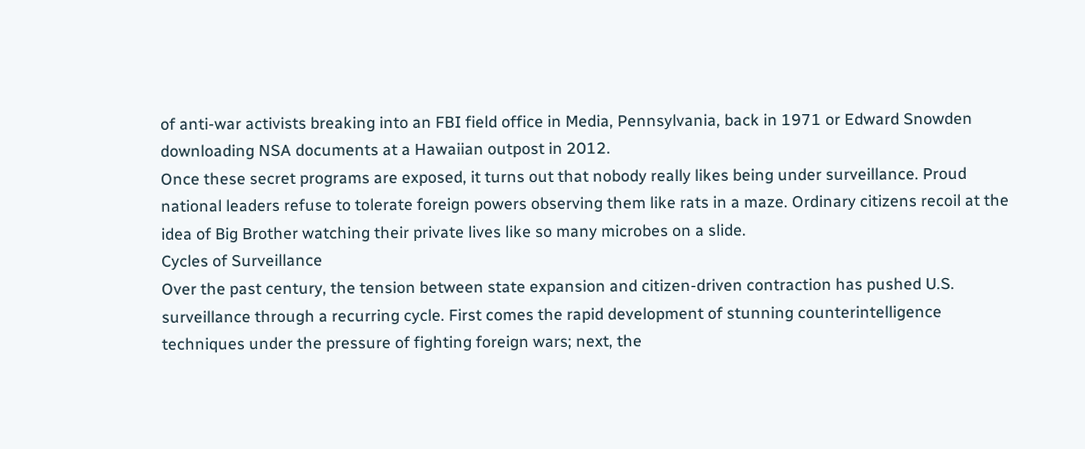of anti-war activists breaking into an FBI field office in Media, Pennsylvania, back in 1971 or Edward Snowden downloading NSA documents at a Hawaiian outpost in 2012.
Once these secret programs are exposed, it turns out that nobody really likes being under surveillance. Proud national leaders refuse to tolerate foreign powers observing them like rats in a maze. Ordinary citizens recoil at the idea of Big Brother watching their private lives like so many microbes on a slide.
Cycles of Surveillance
Over the past century, the tension between state expansion and citizen-driven contraction has pushed U.S. surveillance through a recurring cycle. First comes the rapid development of stunning counterintelligence techniques under the pressure of fighting foreign wars; next, the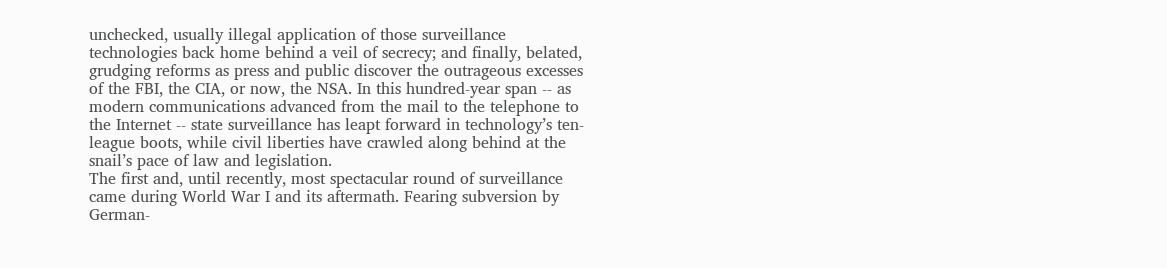unchecked, usually illegal application of those surveillance technologies back home behind a veil of secrecy; and finally, belated, grudging reforms as press and public discover the outrageous excesses of the FBI, the CIA, or now, the NSA. In this hundred-year span -- as modern communications advanced from the mail to the telephone to the Internet -- state surveillance has leapt forward in technology’s ten-league boots, while civil liberties have crawled along behind at the snail’s pace of law and legislation.
The first and, until recently, most spectacular round of surveillance came during World War I and its aftermath. Fearing subversion by German-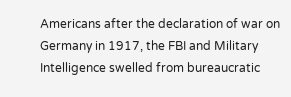Americans after the declaration of war on Germany in 1917, the FBI and Military Intelligence swelled from bureaucratic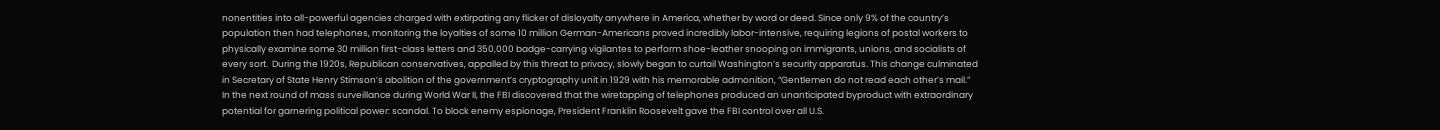nonentities into all-powerful agencies charged with extirpating any flicker of disloyalty anywhere in America, whether by word or deed. Since only 9% of the country’s population then had telephones, monitoring the loyalties of some 10 million German-Americans proved incredibly labor-intensive, requiring legions of postal workers to physically examine some 30 million first-class letters and 350,000 badge-carrying vigilantes to perform shoe-leather snooping on immigrants, unions, and socialists of every sort.  During the 1920s, Republican conservatives, appalled by this threat to privacy, slowly began to curtail Washington’s security apparatus. This change culminated in Secretary of State Henry Stimson’s abolition of the government’s cryptography unit in 1929 with his memorable admonition, “Gentlemen do not read each other’s mail.”
In the next round of mass surveillance during World War II, the FBI discovered that the wiretapping of telephones produced an unanticipated byproduct with extraordinary potential for garnering political power: scandal. To block enemy espionage, President Franklin Roosevelt gave the FBI control over all U.S.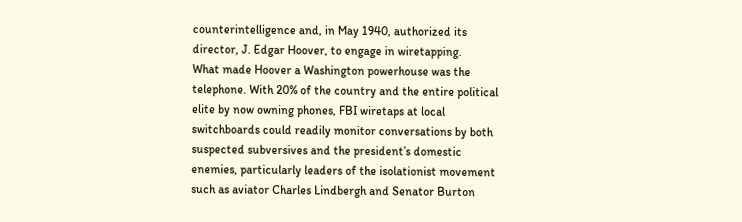counterintelligence and, in May 1940, authorized its director, J. Edgar Hoover, to engage in wiretapping.
What made Hoover a Washington powerhouse was the telephone. With 20% of the country and the entire political elite by now owning phones, FBI wiretaps at local switchboards could readily monitor conversations by both suspected subversives and the president’s domestic enemies, particularly leaders of the isolationist movement such as aviator Charles Lindbergh and Senator Burton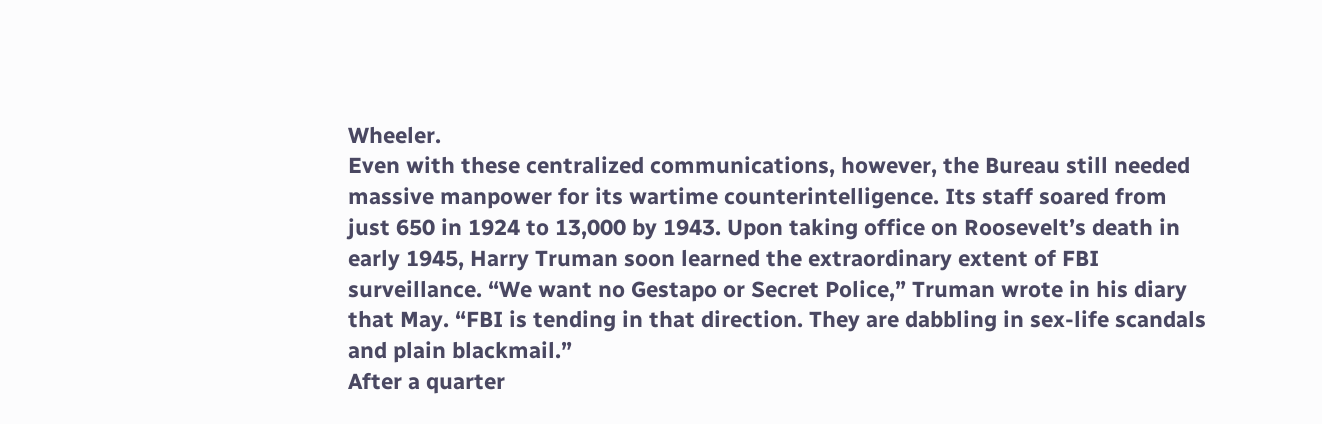Wheeler.
Even with these centralized communications, however, the Bureau still needed massive manpower for its wartime counterintelligence. Its staff soared from just 650 in 1924 to 13,000 by 1943. Upon taking office on Roosevelt’s death in early 1945, Harry Truman soon learned the extraordinary extent of FBI surveillance. “We want no Gestapo or Secret Police,” Truman wrote in his diary that May. “FBI is tending in that direction. They are dabbling in sex-life scandals and plain blackmail.”
After a quarter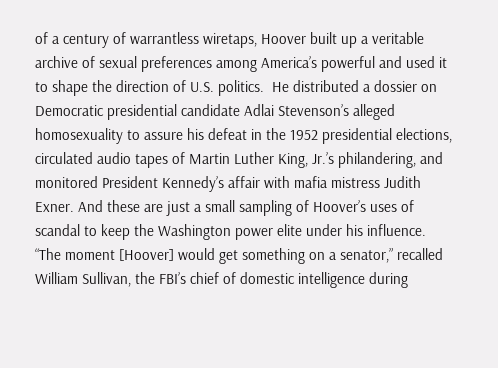of a century of warrantless wiretaps, Hoover built up a veritable archive of sexual preferences among America’s powerful and used it to shape the direction of U.S. politics.  He distributed a dossier on Democratic presidential candidate Adlai Stevenson’s alleged homosexuality to assure his defeat in the 1952 presidential elections, circulated audio tapes of Martin Luther King, Jr.’s philandering, and monitored President Kennedy’s affair with mafia mistress Judith Exner. And these are just a small sampling of Hoover’s uses of scandal to keep the Washington power elite under his influence.
“The moment [Hoover] would get something on a senator,” recalled William Sullivan, the FBI’s chief of domestic intelligence during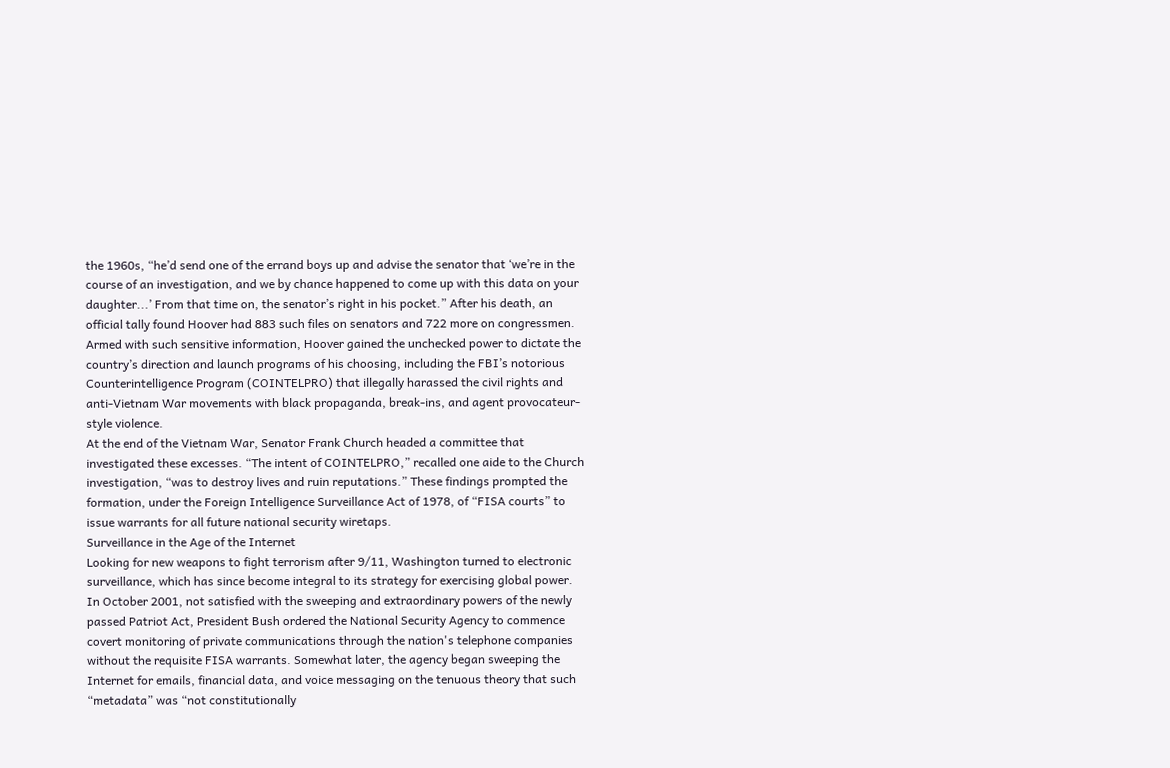the 1960s, “he’d send one of the errand boys up and advise the senator that ‘we’re in the course of an investigation, and we by chance happened to come up with this data on your daughter...’ From that time on, the senator’s right in his pocket.” After his death, an official tally found Hoover had 883 such files on senators and 722 more on congressmen.
Armed with such sensitive information, Hoover gained the unchecked power to dictate the country’s direction and launch programs of his choosing, including the FBI’s notorious Counterintelligence Program (COINTELPRO) that illegally harassed the civil rights and anti-Vietnam War movements with black propaganda, break-ins, and agent provocateur-style violence.
At the end of the Vietnam War, Senator Frank Church headed a committee that investigated these excesses. “The intent of COINTELPRO,” recalled one aide to the Church investigation, “was to destroy lives and ruin reputations.” These findings prompted the formation, under the Foreign Intelligence Surveillance Act of 1978, of “FISA courts” to issue warrants for all future national security wiretaps.
Surveillance in the Age of the Internet
Looking for new weapons to fight terrorism after 9/11, Washington turned to electronic surveillance, which has since become integral to its strategy for exercising global power.
In October 2001, not satisfied with the sweeping and extraordinary powers of the newly passed Patriot Act, President Bush ordered the National Security Agency to commence covert monitoring of private communications through the nation's telephone companies without the requisite FISA warrants. Somewhat later, the agency began sweeping the Internet for emails, financial data, and voice messaging on the tenuous theory that such “metadata” was “not constitutionally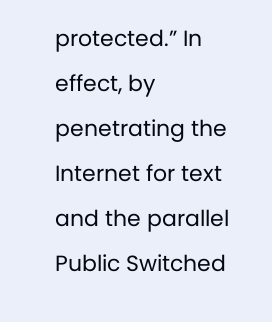protected.” In effect, by penetrating the Internet for text and the parallel Public Switched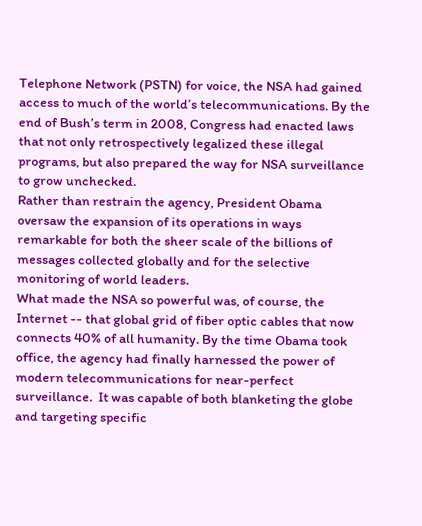Telephone Network (PSTN) for voice, the NSA had gained access to much of the world’s telecommunications. By the end of Bush’s term in 2008, Congress had enacted laws that not only retrospectively legalized these illegal programs, but also prepared the way for NSA surveillance to grow unchecked.
Rather than restrain the agency, President Obama oversaw the expansion of its operations in ways remarkable for both the sheer scale of the billions of messages collected globally and for the selective monitoring of world leaders.
What made the NSA so powerful was, of course, the Internet -- that global grid of fiber optic cables that now connects 40% of all humanity. By the time Obama took office, the agency had finally harnessed the power of modern telecommunications for near-perfect surveillance.  It was capable of both blanketing the globe and targeting specific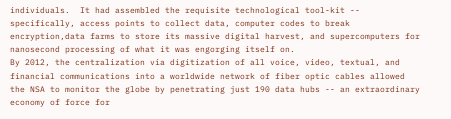individuals.  It had assembled the requisite technological tool-kit -- specifically, access points to collect data, computer codes to break encryption,data farms to store its massive digital harvest, and supercomputers for nanosecond processing of what it was engorging itself on.
By 2012, the centralization via digitization of all voice, video, textual, and financial communications into a worldwide network of fiber optic cables allowed the NSA to monitor the globe by penetrating just 190 data hubs -- an extraordinary economy of force for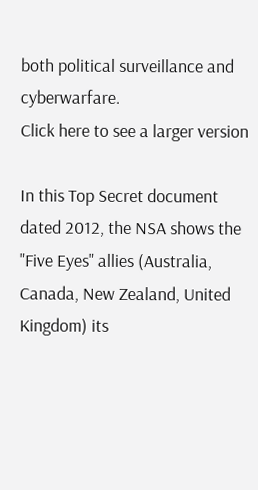both political surveillance and cyberwarfare.
Click here to see a larger version

In this Top Secret document dated 2012, the NSA shows the "Five Eyes" allies (Australia, Canada, New Zealand, United Kingdom) its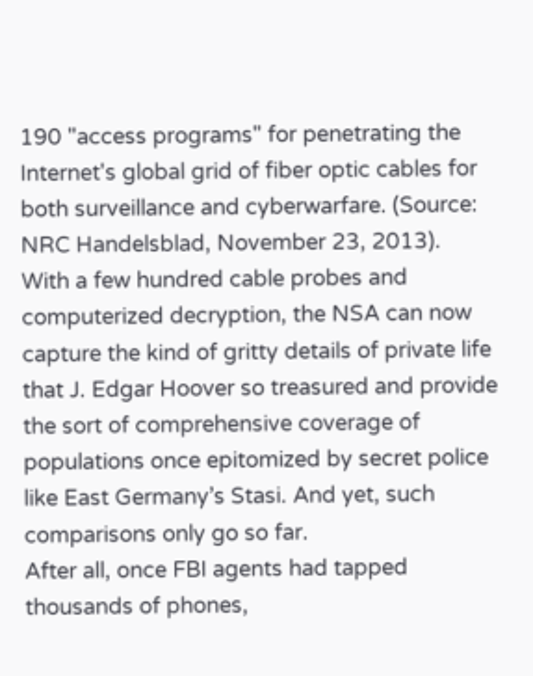190 "access programs" for penetrating the Internet's global grid of fiber optic cables for both surveillance and cyberwarfare. (Source: NRC Handelsblad, November 23, 2013).
With a few hundred cable probes and computerized decryption, the NSA can now capture the kind of gritty details of private life that J. Edgar Hoover so treasured and provide the sort of comprehensive coverage of populations once epitomized by secret police like East Germany’s Stasi. And yet, such comparisons only go so far.
After all, once FBI agents had tapped thousands of phones,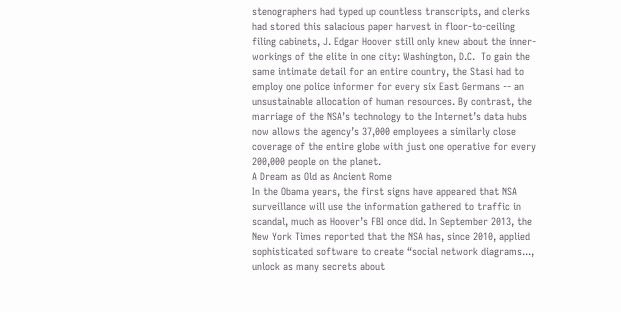stenographers had typed up countless transcripts, and clerks had stored this salacious paper harvest in floor-to-ceiling filing cabinets, J. Edgar Hoover still only knew about the inner-workings of the elite in one city: Washington, D.C.  To gain the same intimate detail for an entire country, the Stasi had to employ one police informer for every six East Germans -- an unsustainable allocation of human resources. By contrast, the marriage of the NSA’s technology to the Internet’s data hubs now allows the agency’s 37,000 employees a similarly close coverage of the entire globe with just one operative for every 200,000 people on the planet.
A Dream as Old as Ancient Rome
In the Obama years, the first signs have appeared that NSA surveillance will use the information gathered to traffic in scandal, much as Hoover’s FBI once did. In September 2013, the New York Times reported that the NSA has, since 2010, applied sophisticated software to create “social network diagrams..., unlock as many secrets about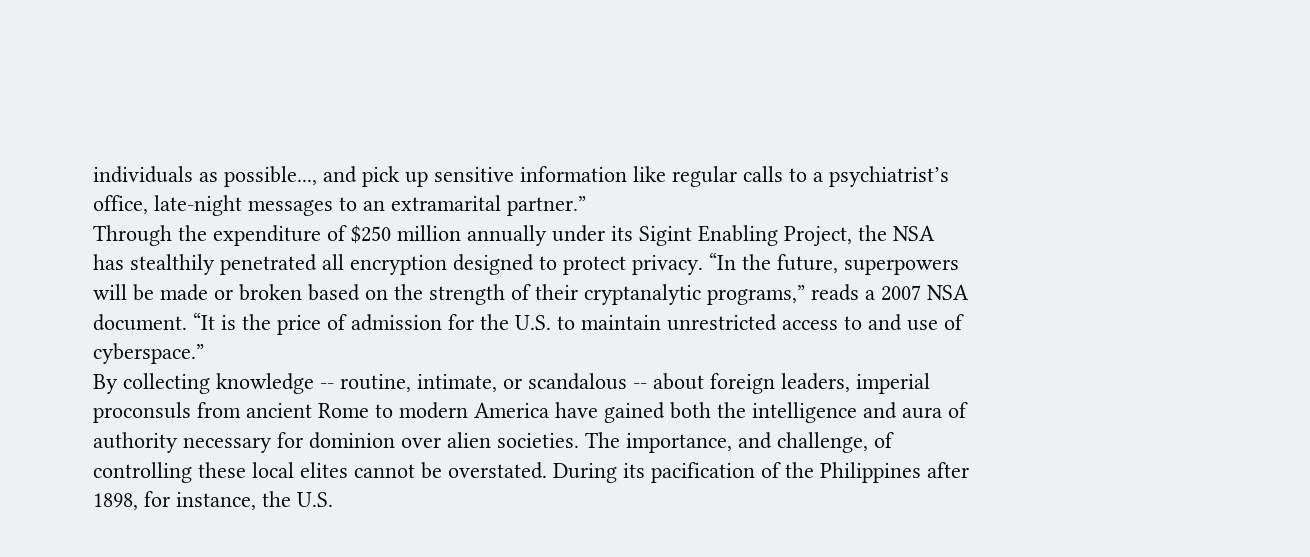individuals as possible..., and pick up sensitive information like regular calls to a psychiatrist’s office, late-night messages to an extramarital partner.”
Through the expenditure of $250 million annually under its Sigint Enabling Project, the NSA has stealthily penetrated all encryption designed to protect privacy. “In the future, superpowers will be made or broken based on the strength of their cryptanalytic programs,” reads a 2007 NSA document. “It is the price of admission for the U.S. to maintain unrestricted access to and use of cyberspace.”
By collecting knowledge -- routine, intimate, or scandalous -- about foreign leaders, imperial proconsuls from ancient Rome to modern America have gained both the intelligence and aura of authority necessary for dominion over alien societies. The importance, and challenge, of controlling these local elites cannot be overstated. During its pacification of the Philippines after 1898, for instance, the U.S.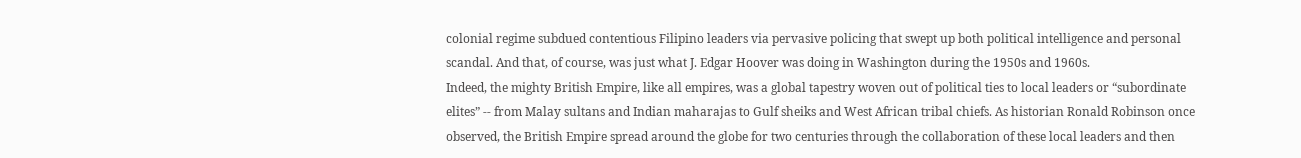colonial regime subdued contentious Filipino leaders via pervasive policing that swept up both political intelligence and personal scandal. And that, of course, was just what J. Edgar Hoover was doing in Washington during the 1950s and 1960s.
Indeed, the mighty British Empire, like all empires, was a global tapestry woven out of political ties to local leaders or “subordinate elites” -- from Malay sultans and Indian maharajas to Gulf sheiks and West African tribal chiefs. As historian Ronald Robinson once observed, the British Empire spread around the globe for two centuries through the collaboration of these local leaders and then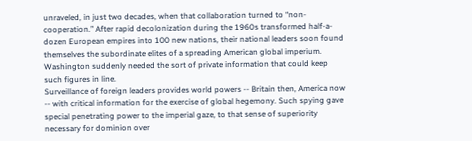unraveled, in just two decades, when that collaboration turned to “non-cooperation.” After rapid decolonization during the 1960s transformed half-a-dozen European empires into 100 new nations, their national leaders soon found themselves the subordinate elites of a spreading American global imperium. Washington suddenly needed the sort of private information that could keep such figures in line.
Surveillance of foreign leaders provides world powers -- Britain then, America now -- with critical information for the exercise of global hegemony. Such spying gave special penetrating power to the imperial gaze, to that sense of superiority necessary for dominion over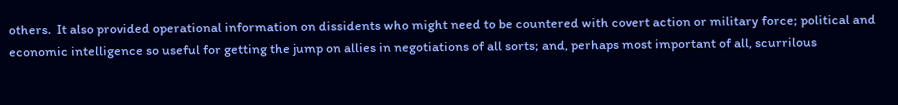others.  It also provided operational information on dissidents who might need to be countered with covert action or military force; political and economic intelligence so useful for getting the jump on allies in negotiations of all sorts; and, perhaps most important of all, scurrilous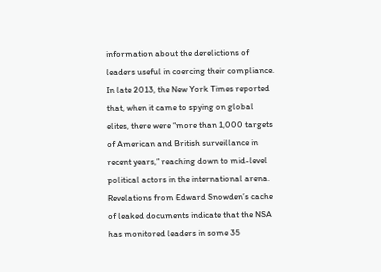information about the derelictions of leaders useful in coercing their compliance.
In late 2013, the New York Times reported that, when it came to spying on global elites, there were “more than 1,000 targets of American and British surveillance in recent years,” reaching down to mid-level political actors in the international arena. Revelations from Edward Snowden’s cache of leaked documents indicate that the NSA has monitored leaders in some 35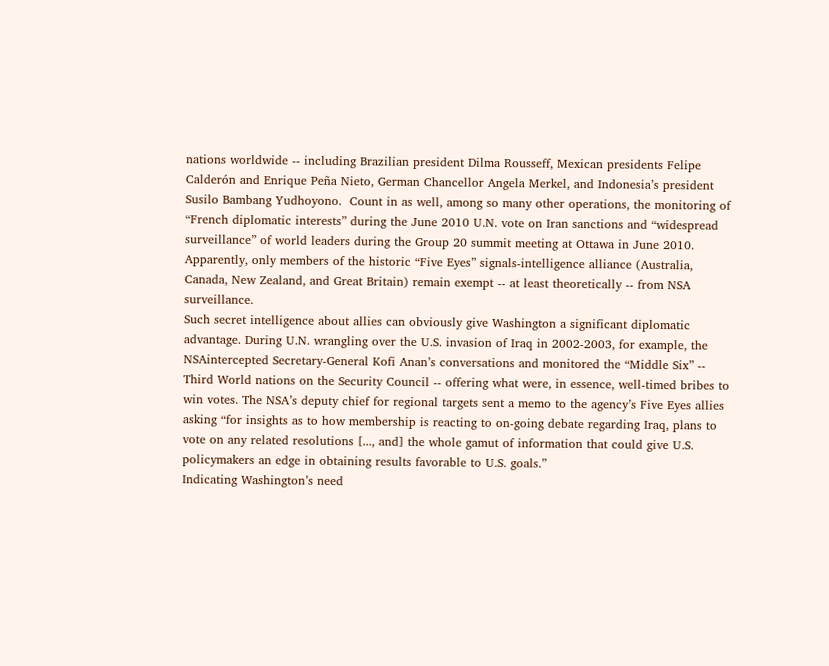nations worldwide -- including Brazilian president Dilma Rousseff, Mexican presidents Felipe Calderón and Enrique Peña Nieto, German Chancellor Angela Merkel, and Indonesia’s president Susilo Bambang Yudhoyono.  Count in as well, among so many other operations, the monitoring of “French diplomatic interests” during the June 2010 U.N. vote on Iran sanctions and “widespread surveillance” of world leaders during the Group 20 summit meeting at Ottawa in June 2010. Apparently, only members of the historic “Five Eyes” signals-intelligence alliance (Australia, Canada, New Zealand, and Great Britain) remain exempt -- at least theoretically -- from NSA surveillance.
Such secret intelligence about allies can obviously give Washington a significant diplomatic advantage. During U.N. wrangling over the U.S. invasion of Iraq in 2002-2003, for example, the NSAintercepted Secretary-General Kofi Anan’s conversations and monitored the “Middle Six” -- Third World nations on the Security Council -- offering what were, in essence, well-timed bribes to win votes. The NSA’s deputy chief for regional targets sent a memo to the agency’s Five Eyes allies asking “for insights as to how membership is reacting to on-going debate regarding Iraq, plans to vote on any related resolutions [..., and] the whole gamut of information that could give U.S. policymakers an edge in obtaining results favorable to U.S. goals.”
Indicating Washington’s need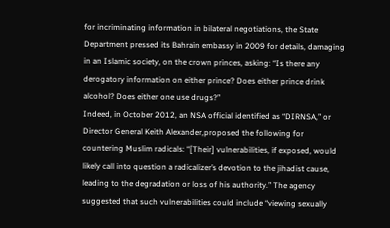for incriminating information in bilateral negotiations, the State Department pressed its Bahrain embassy in 2009 for details, damaging in an Islamic society, on the crown princes, asking: “Is there any derogatory information on either prince? Does either prince drink alcohol? Does either one use drugs?”
Indeed, in October 2012, an NSA official identified as “DIRNSA,” or Director General Keith Alexander,proposed the following for countering Muslim radicals: “[Their] vulnerabilities, if exposed, would likely call into question a radicalizer’s devotion to the jihadist cause, leading to the degradation or loss of his authority.” The agency suggested that such vulnerabilities could include “viewing sexually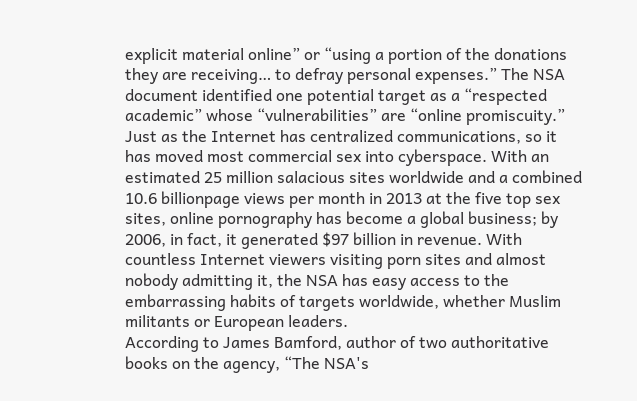explicit material online” or “using a portion of the donations they are receiving… to defray personal expenses.” The NSA document identified one potential target as a “respected academic” whose “vulnerabilities” are “online promiscuity.”
Just as the Internet has centralized communications, so it has moved most commercial sex into cyberspace. With an estimated 25 million salacious sites worldwide and a combined 10.6 billionpage views per month in 2013 at the five top sex sites, online pornography has become a global business; by 2006, in fact, it generated $97 billion in revenue. With countless Internet viewers visiting porn sites and almost nobody admitting it, the NSA has easy access to the embarrassing habits of targets worldwide, whether Muslim militants or European leaders.
According to James Bamford, author of two authoritative books on the agency, “The NSA's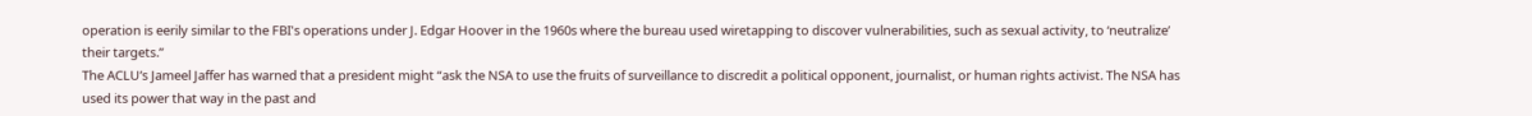operation is eerily similar to the FBI's operations under J. Edgar Hoover in the 1960s where the bureau used wiretapping to discover vulnerabilities, such as sexual activity, to ‘neutralize’ their targets.”
The ACLU’s Jameel Jaffer has warned that a president might “ask the NSA to use the fruits of surveillance to discredit a political opponent, journalist, or human rights activist. The NSA has used its power that way in the past and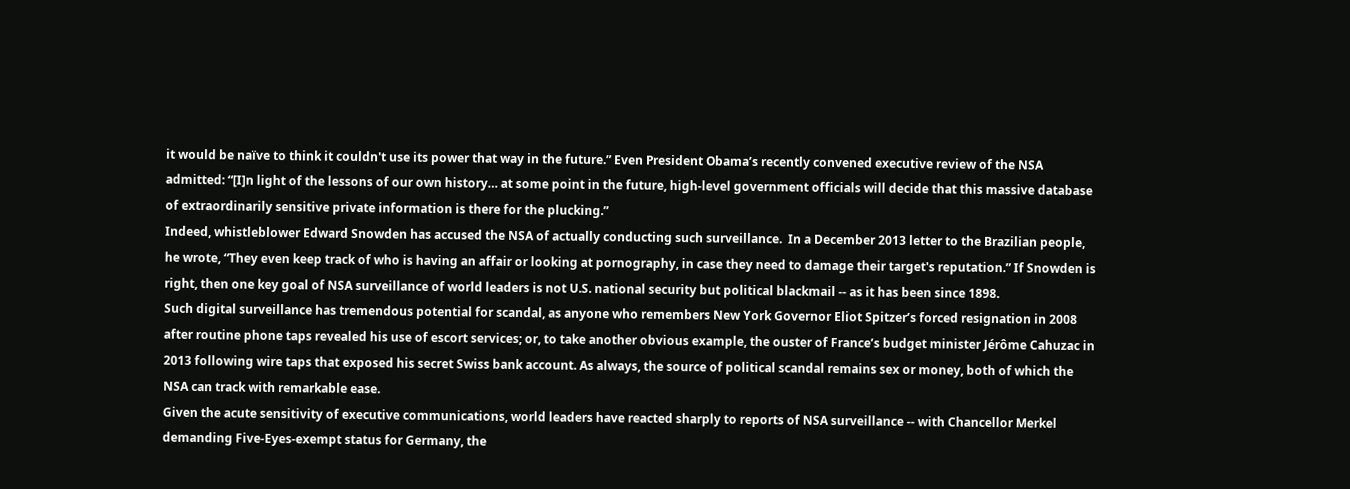it would be naïve to think it couldn't use its power that way in the future.” Even President Obama’s recently convened executive review of the NSA admitted: “[I]n light of the lessons of our own history… at some point in the future, high-level government officials will decide that this massive database of extraordinarily sensitive private information is there for the plucking.”
Indeed, whistleblower Edward Snowden has accused the NSA of actually conducting such surveillance.  In a December 2013 letter to the Brazilian people, he wrote, “They even keep track of who is having an affair or looking at pornography, in case they need to damage their target's reputation.” If Snowden is right, then one key goal of NSA surveillance of world leaders is not U.S. national security but political blackmail -- as it has been since 1898.
Such digital surveillance has tremendous potential for scandal, as anyone who remembers New York Governor Eliot Spitzer’s forced resignation in 2008 after routine phone taps revealed his use of escort services; or, to take another obvious example, the ouster of France’s budget minister Jérôme Cahuzac in 2013 following wire taps that exposed his secret Swiss bank account. As always, the source of political scandal remains sex or money, both of which the NSA can track with remarkable ease.
Given the acute sensitivity of executive communications, world leaders have reacted sharply to reports of NSA surveillance -- with Chancellor Merkel demanding Five-Eyes-exempt status for Germany, the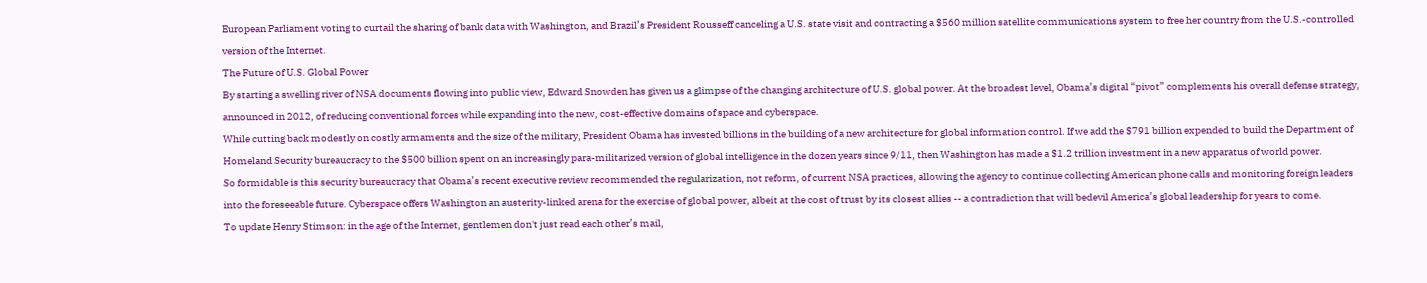European Parliament voting to curtail the sharing of bank data with Washington, and Brazil’s President Rousseff canceling a U.S. state visit and contracting a $560 million satellite communications system to free her country from the U.S.-controlled version of the Internet.
The Future of U.S. Global Power
By starting a swelling river of NSA documents flowing into public view, Edward Snowden has given us a glimpse of the changing architecture of U.S. global power. At the broadest level, Obama’s digital “pivot” complements his overall defense strategy, announced in 2012, of reducing conventional forces while expanding into the new, cost-effective domains of space and cyberspace.
While cutting back modestly on costly armaments and the size of the military, President Obama has invested billions in the building of a new architecture for global information control. If we add the $791 billion expended to build the Department of Homeland Security bureaucracy to the $500 billion spent on an increasingly para-militarized version of global intelligence in the dozen years since 9/11, then Washington has made a $1.2 trillion investment in a new apparatus of world power.
So formidable is this security bureaucracy that Obama’s recent executive review recommended the regularization, not reform, of current NSA practices, allowing the agency to continue collecting American phone calls and monitoring foreign leaders into the foreseeable future. Cyberspace offers Washington an austerity-linked arena for the exercise of global power, albeit at the cost of trust by its closest allies -- a contradiction that will bedevil America’s global leadership for years to come.
To update Henry Stimson: in the age of the Internet, gentlemen don't just read each other’s mail,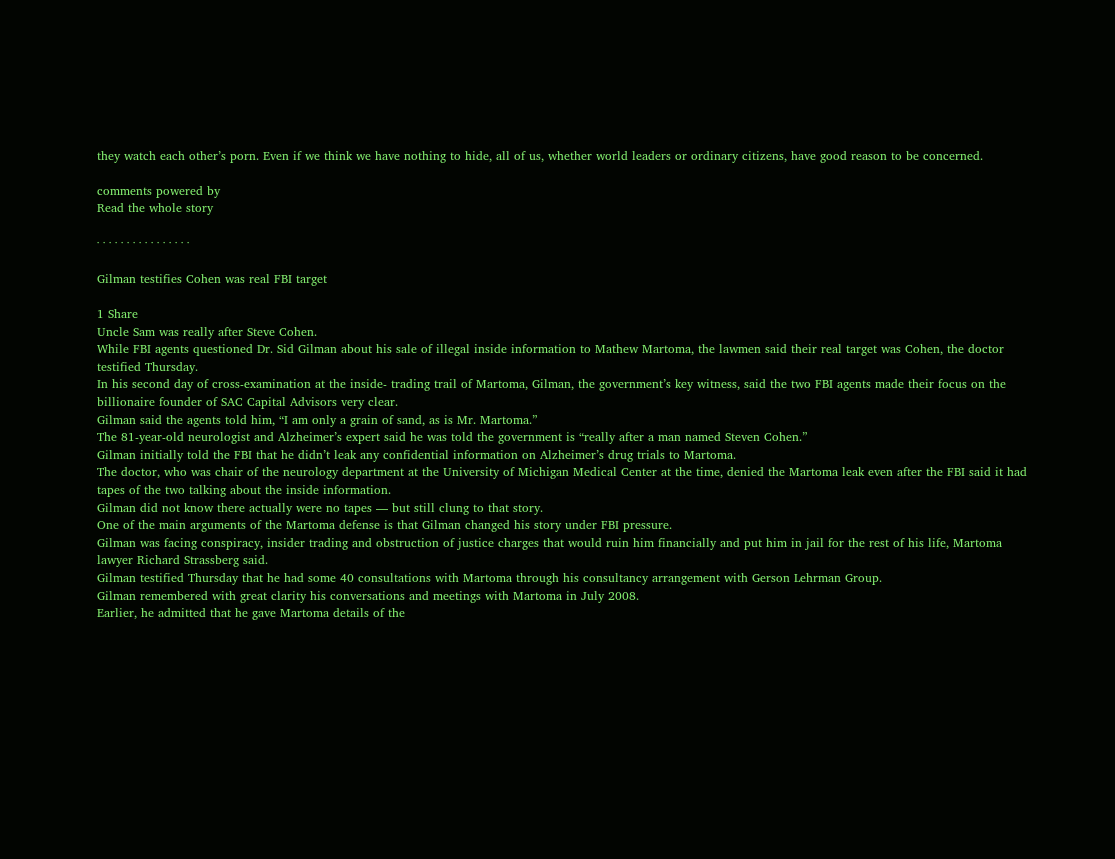they watch each other’s porn. Even if we think we have nothing to hide, all of us, whether world leaders or ordinary citizens, have good reason to be concerned.

comments powered by
Read the whole story

· · · · · · · · · · · · · · · ·

Gilman testifies Cohen was real FBI target

1 Share
Uncle Sam was really after Steve Cohen.
While FBI agents questioned Dr. Sid Gilman about his sale of illegal inside information to Mathew Martoma, the lawmen said their real target was Cohen, the doctor testified Thursday.
In his second day of cross-examination at the inside- trading trail of Martoma, Gilman, the government’s key witness, said the two FBI agents made their focus on the billionaire founder of SAC Capital Advisors very clear.
Gilman said the agents told him, “I am only a grain of sand, as is Mr. Martoma.”
The 81-year-old neurologist and Alzheimer’s expert said he was told the government is “really after a man named Steven Cohen.”
Gilman initially told the FBI that he didn’t leak any confidential information on Alzheimer’s drug trials to Martoma.
The doctor, who was chair of the neurology department at the University of Michigan Medical Center at the time, denied the Martoma leak even after the FBI said it had tapes of the two talking about the inside information.
Gilman did not know there actually were no tapes — but still clung to that story.
One of the main arguments of the Martoma defense is that Gilman changed his story under FBI pressure.
Gilman was facing conspiracy, insider trading and obstruction of justice charges that would ruin him financially and put him in jail for the rest of his life, Martoma lawyer Richard Strassberg said.
Gilman testified Thursday that he had some 40 consultations with Martoma through his consultancy arrangement with Gerson Lehrman Group.
Gilman remembered with great clarity his conversations and meetings with Martoma in July 2008.
Earlier, he admitted that he gave Martoma details of the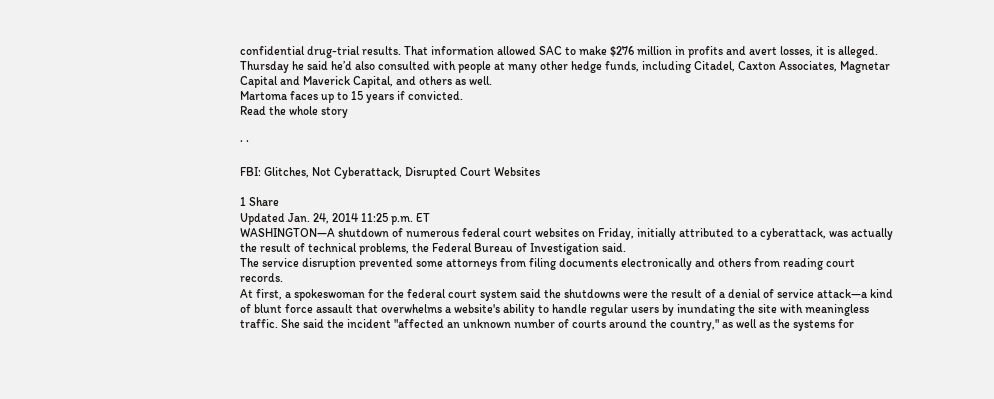confidential drug-trial results. That information allowed SAC to make $276 million in profits and avert losses, it is alleged.
Thursday he said he’d also consulted with people at many other hedge funds, including Citadel, Caxton Associates, Magnetar Capital and Maverick Capital, and others as well.
Martoma faces up to 15 years if convicted.
Read the whole story

· ·

FBI: Glitches, Not Cyberattack, Disrupted Court Websites

1 Share
Updated Jan. 24, 2014 11:25 p.m. ET
WASHINGTON—A shutdown of numerous federal court websites on Friday, initially attributed to a cyberattack, was actually the result of technical problems, the Federal Bureau of Investigation said.
The service disruption prevented some attorneys from filing documents electronically and others from reading court records.
At first, a spokeswoman for the federal court system said the shutdowns were the result of a denial of service attack—a kind of blunt force assault that overwhelms a website's ability to handle regular users by inundating the site with meaningless traffic. She said the incident "affected an unknown number of courts around the country," as well as the systems for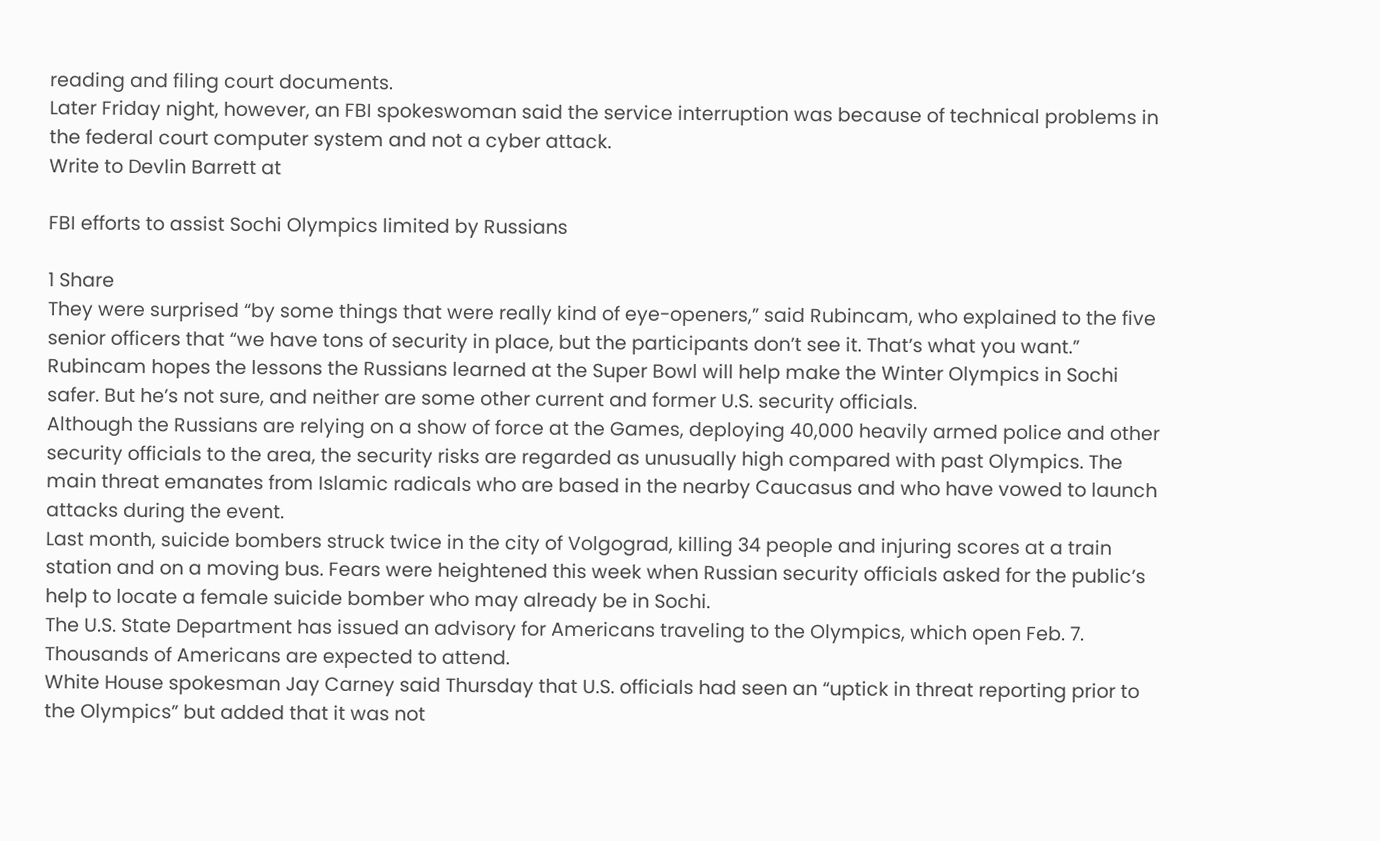reading and filing court documents.
Later Friday night, however, an FBI spokeswoman said the service interruption was because of technical problems in the federal court computer system and not a cyber attack.
Write to Devlin Barrett at

FBI efforts to assist Sochi Olympics limited by Russians

1 Share
They were surprised “by some things that were really kind of eye-openers,” said Rubincam, who explained to the five senior officers that “we have tons of security in place, but the participants don’t see it. That’s what you want.”
Rubincam hopes the lessons the Russians learned at the Super Bowl will help make the Winter Olympics in Sochi safer. But he’s not sure, and neither are some other current and former U.S. security officials.
Although the Russians are relying on a show of force at the Games, deploying 40,000 heavily armed police and other security officials to the area, the security risks are regarded as unusually high compared with past Olympics. The main threat emanates from Islamic radicals who are based in the nearby Caucasus and who have vowed to launch attacks during the event.
Last month, suicide bombers struck twice in the city of Volgograd, killing 34 people and injuring scores at a train station and on a moving bus. Fears were heightened this week when Russian security officials asked for the public’s help to locate a female suicide bomber who may already be in Sochi.
The U.S. State Department has issued an advisory for Americans traveling to the Olympics, which open Feb. 7. Thousands of Americans are expected to attend.
White House spokesman Jay Carney said Thursday that U.S. officials had seen an “uptick in threat reporting prior to the Olympics” but added that it was not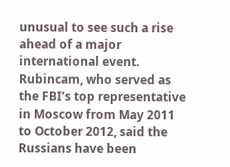unusual to see such a rise ahead of a major international event.
Rubincam, who served as the FBI’s top representative in Moscow from May 2011 to October 2012, said the Russians have been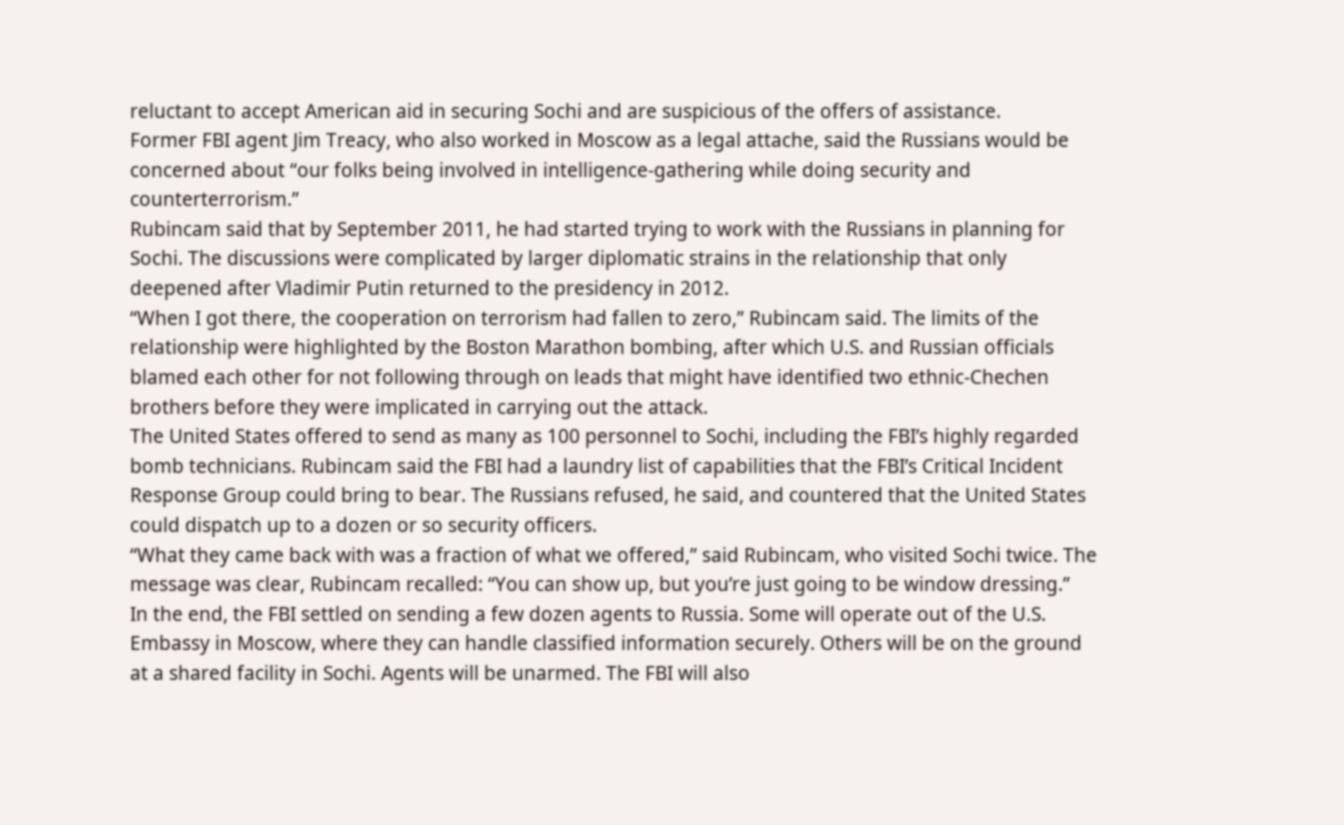reluctant to accept American aid in securing Sochi and are suspicious of the offers of assistance.
Former FBI agent Jim Treacy, who also worked in Moscow as a legal attache, said the Russians would be concerned about “our folks being involved in intelligence-gathering while doing security and counterterrorism.”
Rubincam said that by September 2011, he had started trying to work with the Russians in planning for Sochi. The discussions were complicated by larger diplomatic strains in the relationship that only deepened after Vladimir Putin returned to the presidency in 2012.
“When I got there, the cooperation on terrorism had fallen to zero,” Rubincam said. The limits of the relationship were highlighted by the Boston Marathon bombing, after which U.S. and Russian officials blamed each other for not following through on leads that might have identified two ethnic-Chechen brothers before they were implicated in carrying out the attack.
The United States offered to send as many as 100 personnel to Sochi, including the FBI’s highly regarded bomb technicians. Rubincam said the FBI had a laundry list of capabilities that the FBI’s Critical Incident Response Group could bring to bear. The Russians refused, he said, and countered that the United States could dispatch up to a dozen or so security officers.
“What they came back with was a fraction of what we offered,” said Rubincam, who visited Sochi twice. The message was clear, Rubincam recalled: “You can show up, but you’re just going to be window dressing.”
In the end, the FBI settled on sending a few dozen agents to Russia. Some will operate out of the U.S. Embassy in Moscow, where they can handle classified information securely. Others will be on the ground at a shared facility in Sochi. Agents will be unarmed. The FBI will also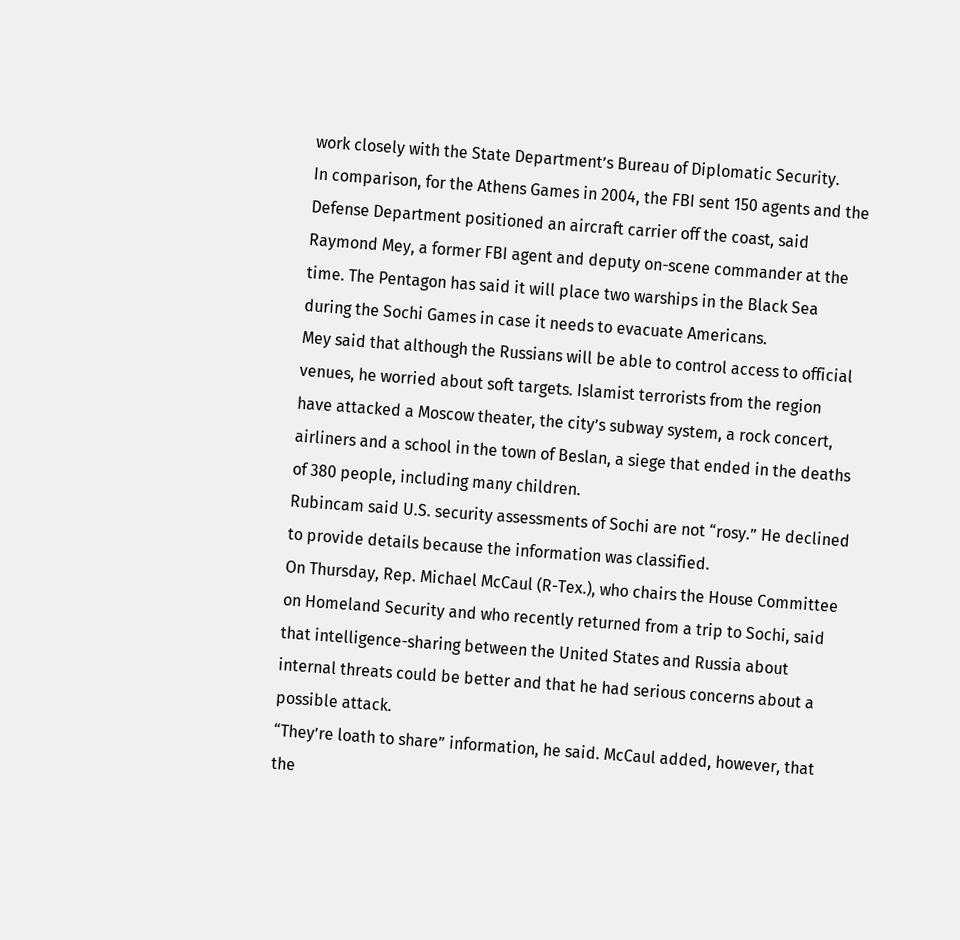work closely with the State Department’s Bureau of Diplomatic Security.
In comparison, for the Athens Games in 2004, the FBI sent 150 agents and the Defense Department positioned an aircraft carrier off the coast, said Raymond Mey, a former FBI agent and deputy on-scene commander at the time. The Pentagon has said it will place two warships in the Black Sea during the Sochi Games in case it needs to evacuate Americans.
Mey said that although the Russians will be able to control access to official venues, he worried about soft targets. Islamist terrorists from the region have attacked a Moscow theater, the city’s subway system, a rock concert, airliners and a school in the town of Beslan, a siege that ended in the deaths of 380 people, including many children.
Rubincam said U.S. security assessments of Sochi are not “rosy.” He declined to provide details because the information was classified.
On Thursday, Rep. Michael McCaul (R-Tex.), who chairs the House Committee on Homeland Security and who recently returned from a trip to Sochi, said that intelligence-sharing between the United States and Russia about internal threats could be better and that he had serious concerns about a possible attack.
“They’re loath to share” information, he said. McCaul added, however, that the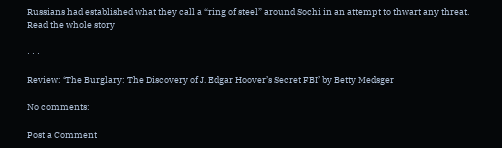Russians had established what they call a “ring of steel” around Sochi in an attempt to thwart any threat.
Read the whole story

· · ·

Review: ‘The Burglary: The Discovery of J. Edgar Hoover’s Secret FBI’ by Betty Medsger

No comments:

Post a Comment